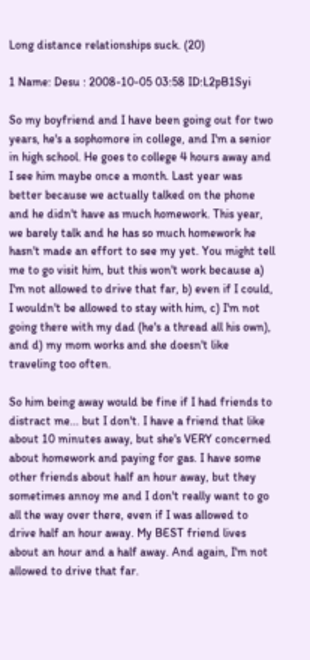Long distance relationships suck. (20)

1 Name: Desu : 2008-10-05 03:58 ID:L2pB1Syi

So my boyfriend and I have been going out for two years, he's a sophomore in college, and I'm a senior in high school. He goes to college 4 hours away and I see him maybe once a month. Last year was better because we actually talked on the phone and he didn't have as much homework. This year, we barely talk and he has so much homework he hasn't made an effort to see my yet. You might tell me to go visit him, but this won't work because a) I'm not allowed to drive that far, b) even if I could, I wouldn't be allowed to stay with him, c) I'm not going there with my dad (he's a thread all his own), and d) my mom works and she doesn't like traveling too often.

So him being away would be fine if I had friends to distract me... but I don't. I have a friend that like about 10 minutes away, but she's VERY concerned about homework and paying for gas. I have some other friends about half an hour away, but they sometimes annoy me and I don't really want to go all the way over there, even if I was allowed to drive half an hour away. My BEST friend lives about an hour and a half away. And again, I'm not allowed to drive that far.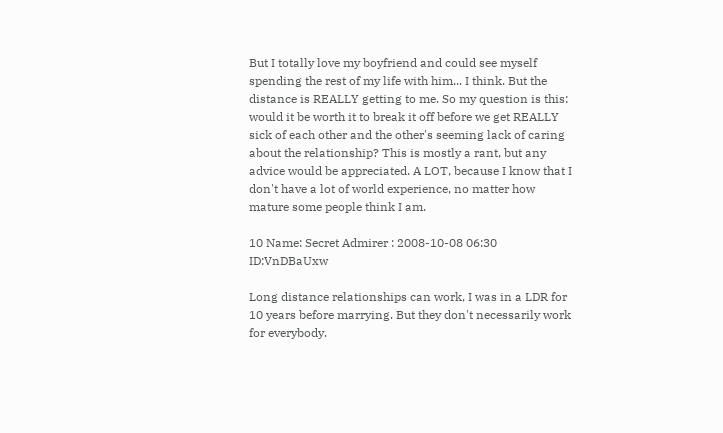But I totally love my boyfriend and could see myself spending the rest of my life with him... I think. But the distance is REALLY getting to me. So my question is this: would it be worth it to break it off before we get REALLY sick of each other and the other's seeming lack of caring about the relationship? This is mostly a rant, but any advice would be appreciated. A LOT, because I know that I don't have a lot of world experience, no matter how mature some people think I am.

10 Name: Secret Admirer : 2008-10-08 06:30 ID:VnDBaUxw

Long distance relationships can work, I was in a LDR for 10 years before marrying. But they don't necessarily work for everybody.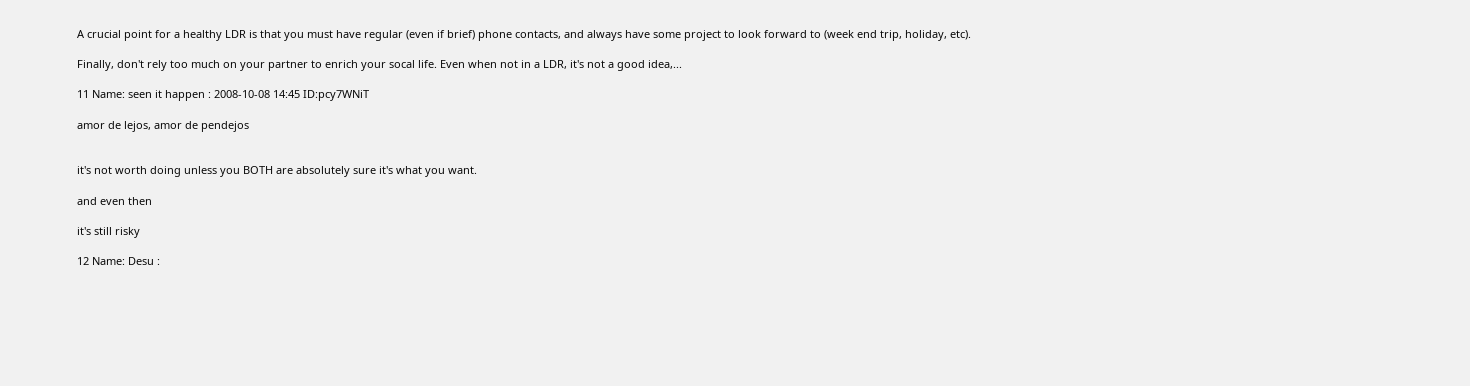A crucial point for a healthy LDR is that you must have regular (even if brief) phone contacts, and always have some project to look forward to (week end trip, holiday, etc).

Finally, don't rely too much on your partner to enrich your socal life. Even when not in a LDR, it's not a good idea,...

11 Name: seen it happen : 2008-10-08 14:45 ID:pcy7WNiT

amor de lejos, amor de pendejos


it's not worth doing unless you BOTH are absolutely sure it's what you want.

and even then

it's still risky

12 Name: Desu :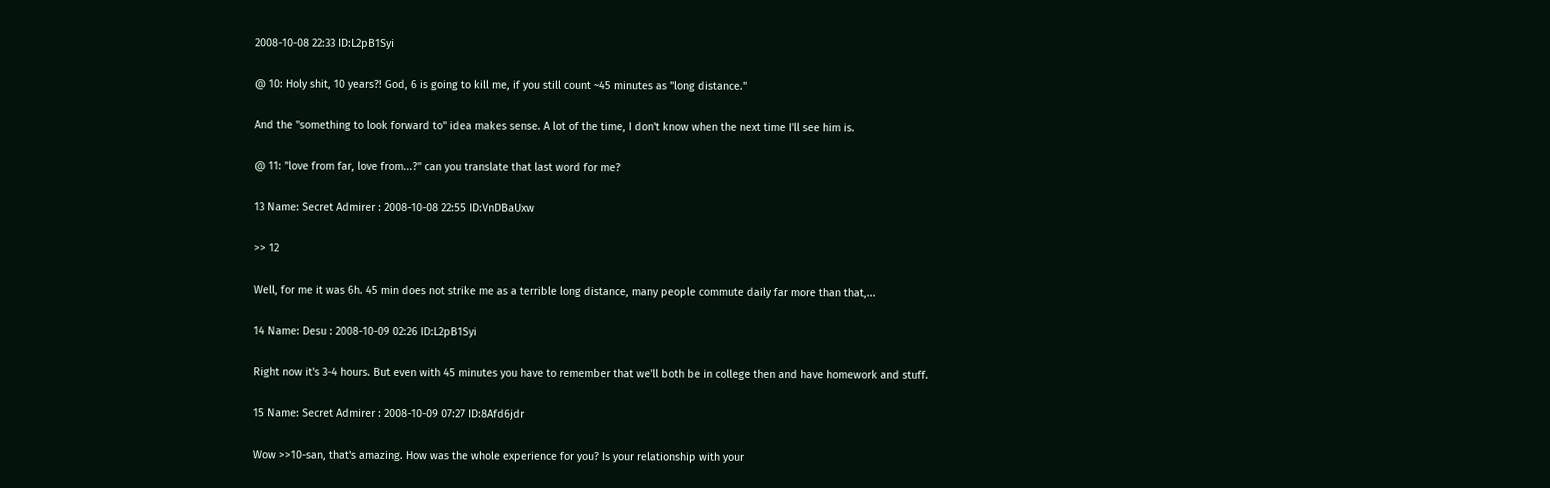2008-10-08 22:33 ID:L2pB1Syi

@ 10: Holy shit, 10 years?! God, 6 is going to kill me, if you still count ~45 minutes as "long distance."

And the "something to look forward to" idea makes sense. A lot of the time, I don't know when the next time I'll see him is.

@ 11: "love from far, love from...?" can you translate that last word for me?

13 Name: Secret Admirer : 2008-10-08 22:55 ID:VnDBaUxw

>> 12

Well, for me it was 6h. 45 min does not strike me as a terrible long distance, many people commute daily far more than that,...

14 Name: Desu : 2008-10-09 02:26 ID:L2pB1Syi

Right now it's 3-4 hours. But even with 45 minutes you have to remember that we'll both be in college then and have homework and stuff.

15 Name: Secret Admirer : 2008-10-09 07:27 ID:8Afd6jdr

Wow >>10-san, that's amazing. How was the whole experience for you? Is your relationship with your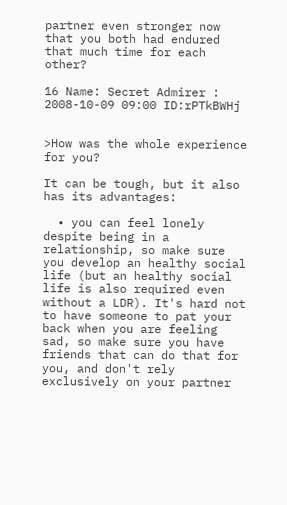partner even stronger now that you both had endured that much time for each other?

16 Name: Secret Admirer : 2008-10-09 09:00 ID:rPTkBWHj


>How was the whole experience for you?

It can be tough, but it also has its advantages:

  • you can feel lonely despite being in a relationship, so make sure you develop an healthy social life (but an healthy social life is also required even without a LDR). It's hard not to have someone to pat your back when you are feeling sad, so make sure you have friends that can do that for you, and don't rely exclusively on your partner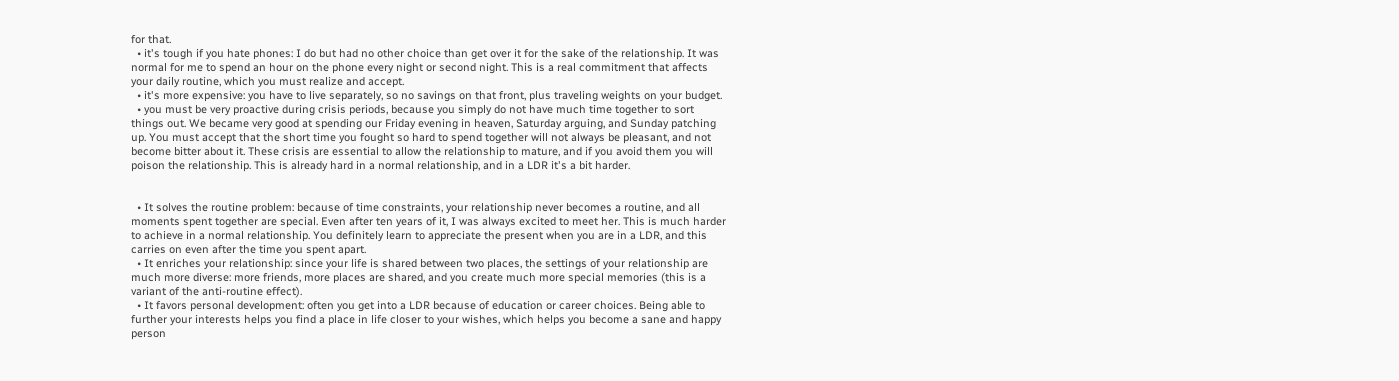for that.
  • it's tough if you hate phones: I do but had no other choice than get over it for the sake of the relationship. It was normal for me to spend an hour on the phone every night or second night. This is a real commitment that affects your daily routine, which you must realize and accept.
  • it's more expensive: you have to live separately, so no savings on that front, plus traveling weights on your budget.
  • you must be very proactive during crisis periods, because you simply do not have much time together to sort things out. We became very good at spending our Friday evening in heaven, Saturday arguing, and Sunday patching up. You must accept that the short time you fought so hard to spend together will not always be pleasant, and not become bitter about it. These crisis are essential to allow the relationship to mature, and if you avoid them you will poison the relationship. This is already hard in a normal relationship, and in a LDR it's a bit harder.


  • It solves the routine problem: because of time constraints, your relationship never becomes a routine, and all moments spent together are special. Even after ten years of it, I was always excited to meet her. This is much harder to achieve in a normal relationship. You definitely learn to appreciate the present when you are in a LDR, and this carries on even after the time you spent apart.
  • It enriches your relationship: since your life is shared between two places, the settings of your relationship are much more diverse: more friends, more places are shared, and you create much more special memories (this is a variant of the anti-routine effect).
  • It favors personal development: often you get into a LDR because of education or career choices. Being able to further your interests helps you find a place in life closer to your wishes, which helps you become a sane and happy person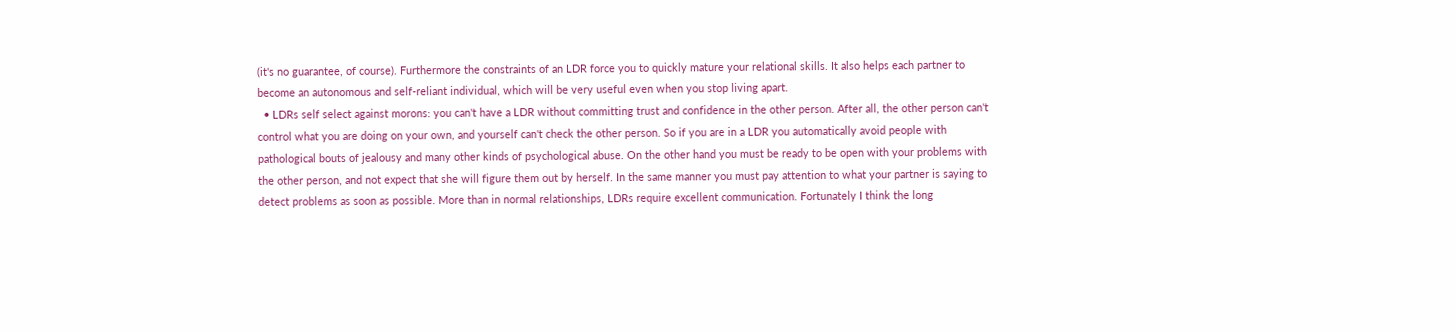(it's no guarantee, of course). Furthermore the constraints of an LDR force you to quickly mature your relational skills. It also helps each partner to become an autonomous and self-reliant individual, which will be very useful even when you stop living apart.
  • LDRs self select against morons: you can't have a LDR without committing trust and confidence in the other person. After all, the other person can't control what you are doing on your own, and yourself can't check the other person. So if you are in a LDR you automatically avoid people with pathological bouts of jealousy and many other kinds of psychological abuse. On the other hand you must be ready to be open with your problems with the other person, and not expect that she will figure them out by herself. In the same manner you must pay attention to what your partner is saying to detect problems as soon as possible. More than in normal relationships, LDRs require excellent communication. Fortunately I think the long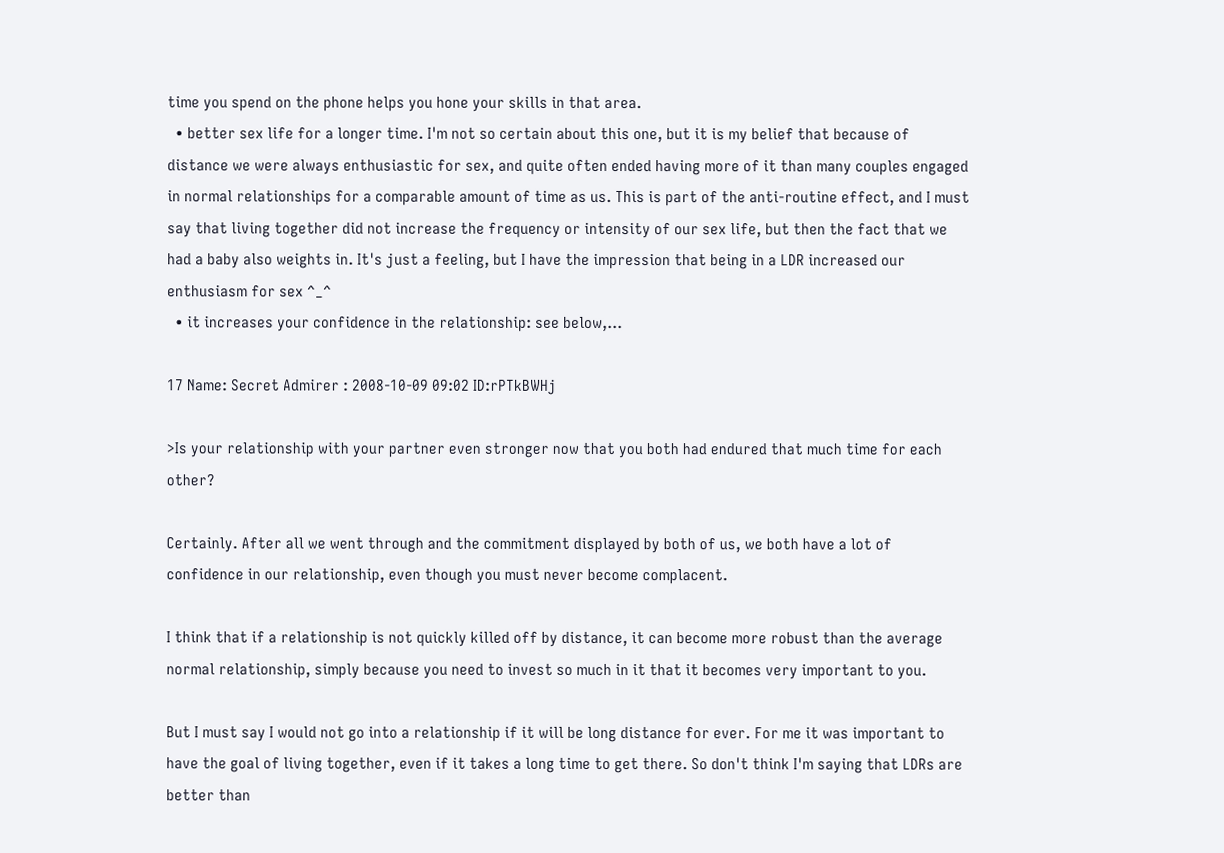time you spend on the phone helps you hone your skills in that area.
  • better sex life for a longer time. I'm not so certain about this one, but it is my belief that because of distance we were always enthusiastic for sex, and quite often ended having more of it than many couples engaged in normal relationships for a comparable amount of time as us. This is part of the anti-routine effect, and I must say that living together did not increase the frequency or intensity of our sex life, but then the fact that we had a baby also weights in. It's just a feeling, but I have the impression that being in a LDR increased our enthusiasm for sex ^_^
  • it increases your confidence in the relationship: see below,...

17 Name: Secret Admirer : 2008-10-09 09:02 ID:rPTkBWHj

>Is your relationship with your partner even stronger now that you both had endured that much time for each other?

Certainly. After all we went through and the commitment displayed by both of us, we both have a lot of confidence in our relationship, even though you must never become complacent.

I think that if a relationship is not quickly killed off by distance, it can become more robust than the average normal relationship, simply because you need to invest so much in it that it becomes very important to you.

But I must say I would not go into a relationship if it will be long distance for ever. For me it was important to have the goal of living together, even if it takes a long time to get there. So don't think I'm saying that LDRs are better than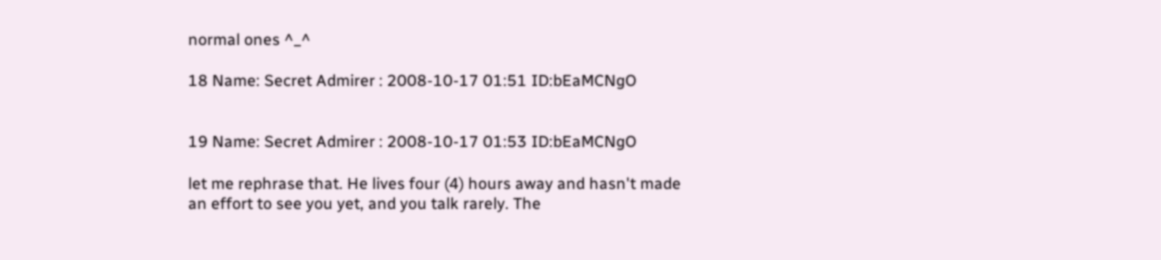normal ones ^_^

18 Name: Secret Admirer : 2008-10-17 01:51 ID:bEaMCNgO


19 Name: Secret Admirer : 2008-10-17 01:53 ID:bEaMCNgO

let me rephrase that. He lives four (4) hours away and hasn't made an effort to see you yet, and you talk rarely. The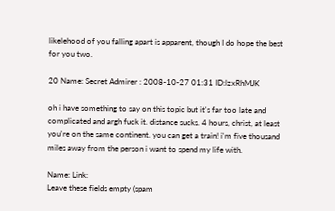likelehood of you falling apart is apparent, though I do hope the best for you two.

20 Name: Secret Admirer : 2008-10-27 01:31 ID:lzxRhMJK

oh i have something to say on this topic but it's far too late and complicated and argh fuck it. distance sucks. 4 hours, christ, at least you're on the same continent. you can get a train! i'm five thousand miles away from the person i want to spend my life with.

Name: Link:
Leave these fields empty (spam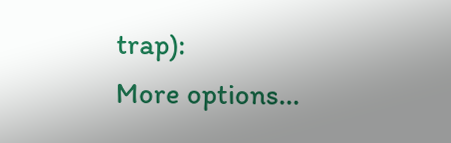trap):
More options...